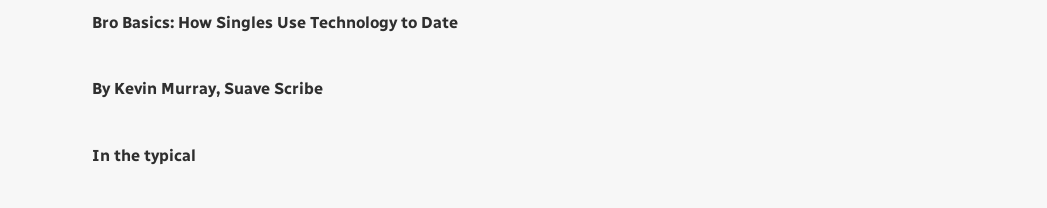Bro Basics: How Singles Use Technology to Date

By Kevin Murray, Suave Scribe

In the typical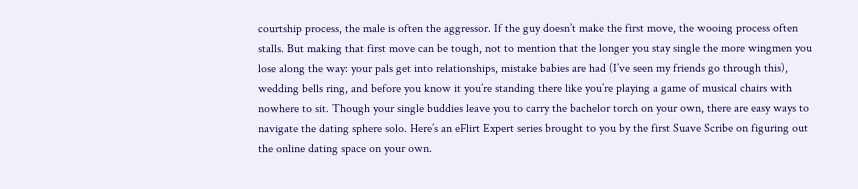courtship process, the male is often the aggressor. If the guy doesn’t make the first move, the wooing process often stalls. But making that first move can be tough, not to mention that the longer you stay single the more wingmen you lose along the way: your pals get into relationships, mistake babies are had (I’ve seen my friends go through this), wedding bells ring, and before you know it you’re standing there like you’re playing a game of musical chairs with nowhere to sit. Though your single buddies leave you to carry the bachelor torch on your own, there are easy ways to navigate the dating sphere solo. Here’s an eFlirt Expert series brought to you by the first Suave Scribe on figuring out the online dating space on your own.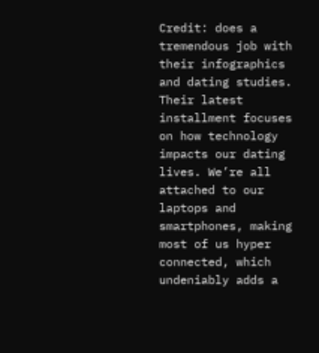Credit: does a tremendous job with their infographics and dating studies. Their latest installment focuses on how technology impacts our dating lives. We’re all attached to our laptops and smartphones, making most of us hyper connected, which undeniably adds a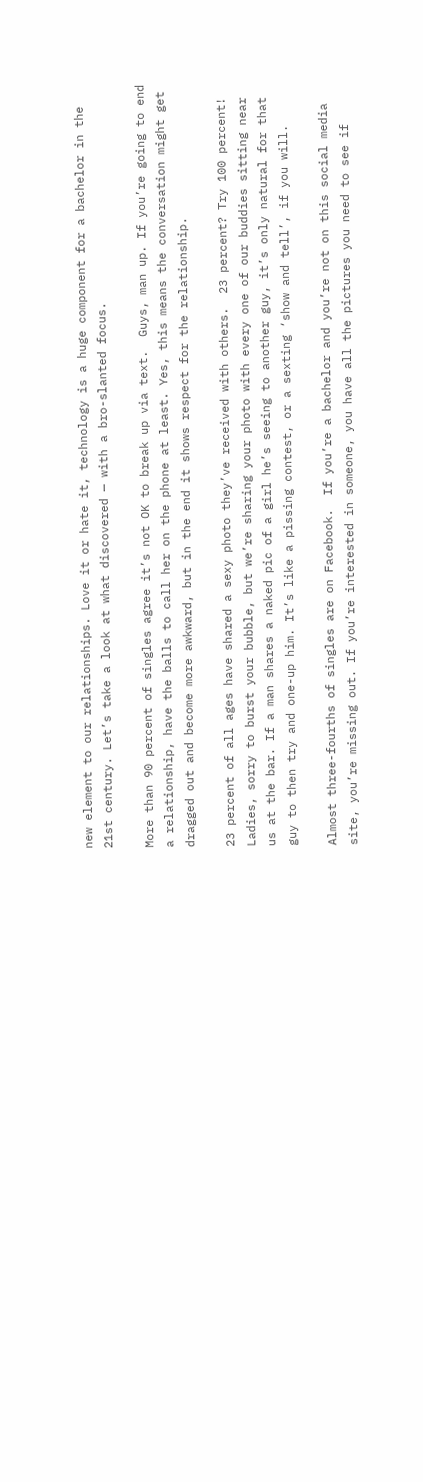new element to our relationships. Love it or hate it, technology is a huge component for a bachelor in the 21st century. Let’s take a look at what discovered — with a bro-slanted focus.

More than 90 percent of singles agree it’s not OK to break up via text.  Guys, man up. If you’re going to end a relationship, have the balls to call her on the phone at least. Yes, this means the conversation might get dragged out and become more awkward, but in the end it shows respect for the relationship.

23 percent of all ages have shared a sexy photo they’ve received with others.  23 percent? Try 100 percent! Ladies, sorry to burst your bubble, but we’re sharing your photo with every one of our buddies sitting near us at the bar. If a man shares a naked pic of a girl he’s seeing to another guy, it’s only natural for that guy to then try and one-up him. It’s like a pissing contest, or a sexting ‘show and tell’, if you will.

Almost three-fourths of singles are on Facebook.  If you’re a bachelor and you’re not on this social media site, you’re missing out. If you’re interested in someone, you have all the pictures you need to see if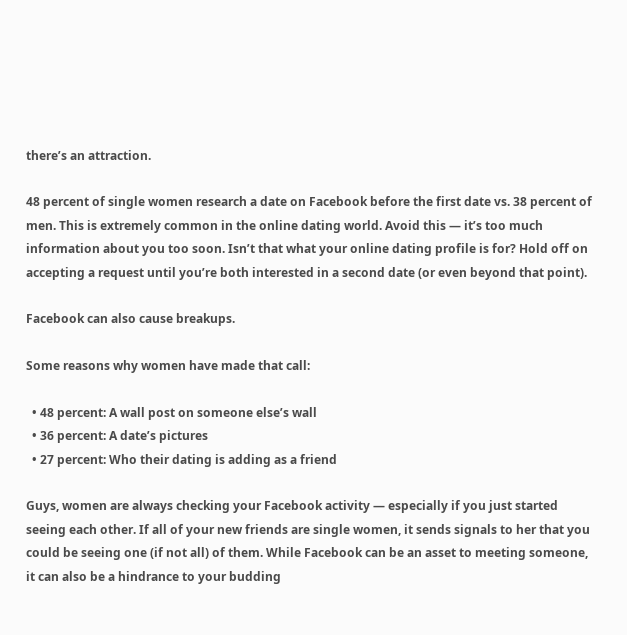there’s an attraction.

48 percent of single women research a date on Facebook before the first date vs. 38 percent of men. This is extremely common in the online dating world. Avoid this — it’s too much information about you too soon. Isn’t that what your online dating profile is for? Hold off on accepting a request until you’re both interested in a second date (or even beyond that point).

Facebook can also cause breakups.

Some reasons why women have made that call:

  • 48 percent: A wall post on someone else’s wall
  • 36 percent: A date’s pictures
  • 27 percent: Who their dating is adding as a friend

Guys, women are always checking your Facebook activity — especially if you just started seeing each other. If all of your new friends are single women, it sends signals to her that you could be seeing one (if not all) of them. While Facebook can be an asset to meeting someone, it can also be a hindrance to your budding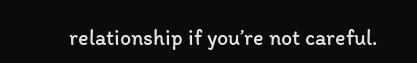relationship if you’re not careful.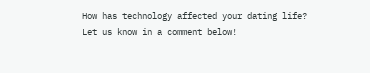How has technology affected your dating life? Let us know in a comment below!